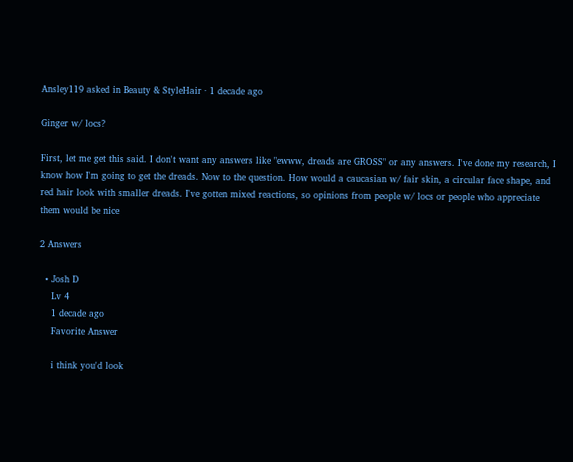Ansley119 asked in Beauty & StyleHair · 1 decade ago

Ginger w/ locs?

First, let me get this said. I don't want any answers like "ewww, dreads are GROSS" or any answers. I've done my research, I know how I'm going to get the dreads. Now to the question. How would a caucasian w/ fair skin, a circular face shape, and red hair look with smaller dreads. I've gotten mixed reactions, so opinions from people w/ locs or people who appreciate them would be nice

2 Answers

  • Josh D
    Lv 4
    1 decade ago
    Favorite Answer

    i think you'd look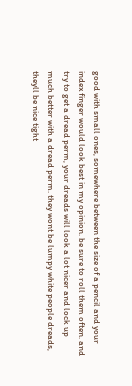good with small ones, somewhere between the size of a pencil and your index finger would look best in my opinion. be sure to roll them often. and try to get a dread perm, your dreads will look a lot nicer and lock up much better with a dread perm. they wont be lumpy white people dreads, theyll be nice tight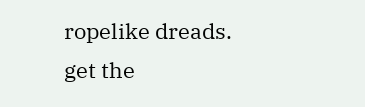ropelike dreads. get the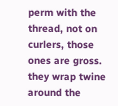perm with the thread, not on curlers, those ones are gross. they wrap twine around the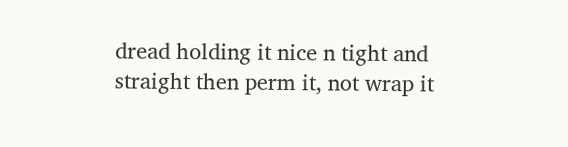dread holding it nice n tight and straight then perm it, not wrap it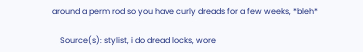around a perm rod so you have curly dreads for a few weeks, *bleh*

    Source(s): stylist, i do dread locks, wore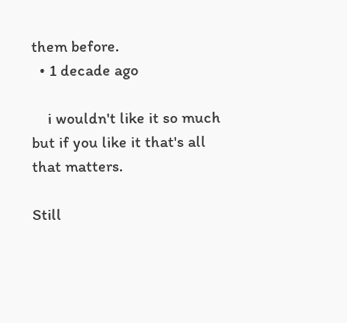them before.
  • 1 decade ago

    i wouldn't like it so much but if you like it that's all that matters.

Still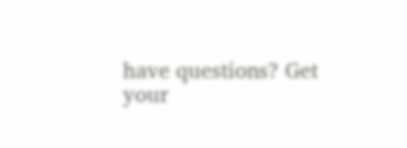have questions? Get your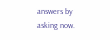answers by asking now.